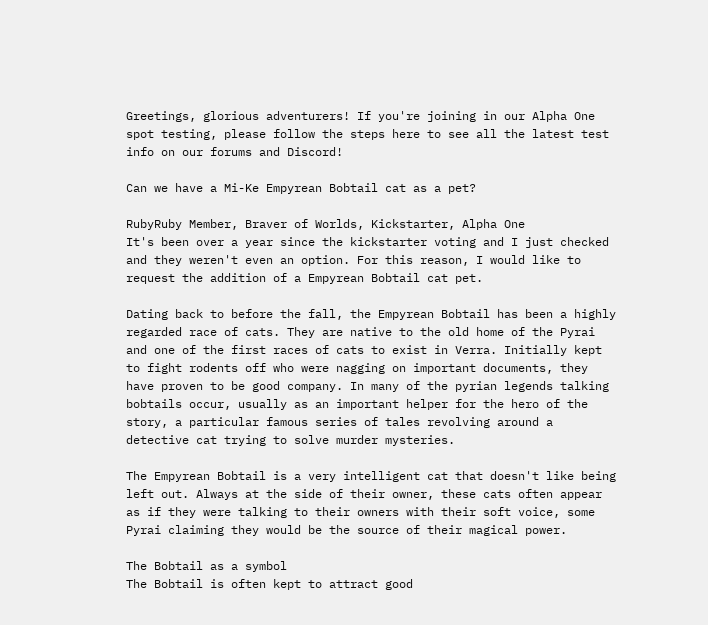Greetings, glorious adventurers! If you're joining in our Alpha One spot testing, please follow the steps here to see all the latest test info on our forums and Discord!

Can we have a Mi-Ke Empyrean Bobtail cat as a pet?

RubyRuby Member, Braver of Worlds, Kickstarter, Alpha One
It's been over a year since the kickstarter voting and I just checked and they weren't even an option. For this reason, I would like to request the addition of a Empyrean Bobtail cat pet.

Dating back to before the fall, the Empyrean Bobtail has been a highly regarded race of cats. They are native to the old home of the Pyrai and one of the first races of cats to exist in Verra. Initially kept to fight rodents off who were nagging on important documents, they have proven to be good company. In many of the pyrian legends talking bobtails occur, usually as an important helper for the hero of the story, a particular famous series of tales revolving around a detective cat trying to solve murder mysteries.

The Empyrean Bobtail is a very intelligent cat that doesn't like being left out. Always at the side of their owner, these cats often appear as if they were talking to their owners with their soft voice, some Pyrai claiming they would be the source of their magical power.

The Bobtail as a symbol
The Bobtail is often kept to attract good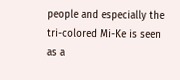people and especially the tri-colored Mi-Ke is seen as a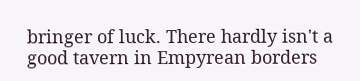bringer of luck. There hardly isn't a good tavern in Empyrean borders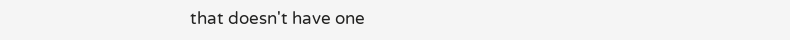that doesn't have one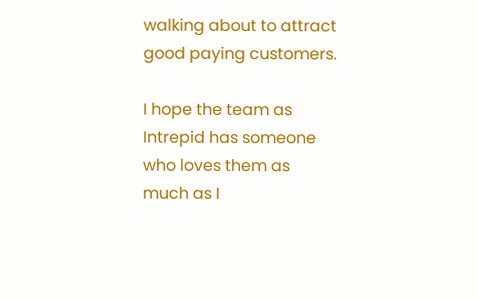walking about to attract good paying customers.

I hope the team as Intrepid has someone who loves them as much as I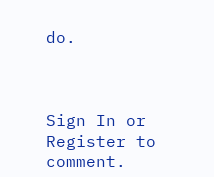do.



Sign In or Register to comment.